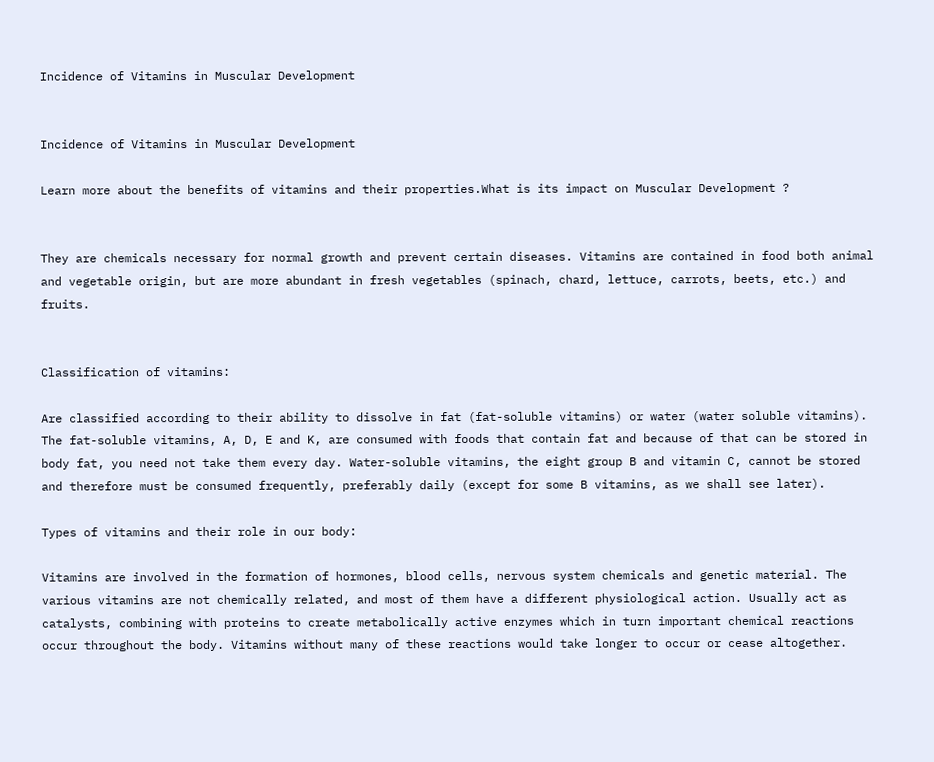Incidence of Vitamins in Muscular Development


Incidence of Vitamins in Muscular Development

Learn more about the benefits of vitamins and their properties.What is its impact on Muscular Development ?


They are chemicals necessary for normal growth and prevent certain diseases. Vitamins are contained in food both animal and vegetable origin, but are more abundant in fresh vegetables (spinach, chard, lettuce, carrots, beets, etc.) and fruits.


Classification of vitamins:

Are classified according to their ability to dissolve in fat (fat-soluble vitamins) or water (water soluble vitamins). The fat-soluble vitamins, A, D, E and K, are consumed with foods that contain fat and because of that can be stored in body fat, you need not take them every day. Water-soluble vitamins, the eight group B and vitamin C, cannot be stored and therefore must be consumed frequently, preferably daily (except for some B vitamins, as we shall see later).

Types of vitamins and their role in our body:

Vitamins are involved in the formation of hormones, blood cells, nervous system chemicals and genetic material. The various vitamins are not chemically related, and most of them have a different physiological action. Usually act as catalysts, combining with proteins to create metabolically active enzymes which in turn important chemical reactions occur throughout the body. Vitamins without many of these reactions would take longer to occur or cease altogether.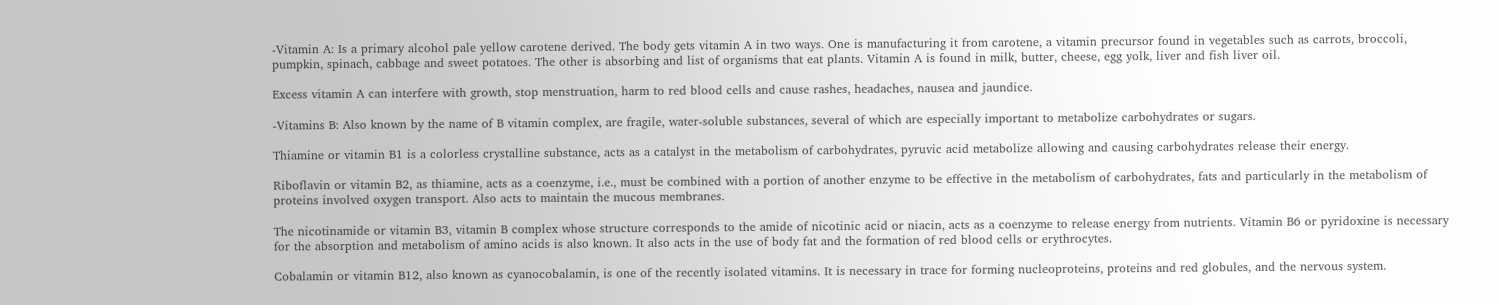-Vitamin A: Is a primary alcohol pale yellow carotene derived. The body gets vitamin A in two ways. One is manufacturing it from carotene, a vitamin precursor found in vegetables such as carrots, broccoli, pumpkin, spinach, cabbage and sweet potatoes. The other is absorbing and list of organisms that eat plants. Vitamin A is found in milk, butter, cheese, egg yolk, liver and fish liver oil.

Excess vitamin A can interfere with growth, stop menstruation, harm to red blood cells and cause rashes, headaches, nausea and jaundice.

-Vitamins B: Also known by the name of B vitamin complex, are fragile, water-soluble substances, several of which are especially important to metabolize carbohydrates or sugars.

Thiamine or vitamin B1 is a colorless crystalline substance, acts as a catalyst in the metabolism of carbohydrates, pyruvic acid metabolize allowing and causing carbohydrates release their energy.

Riboflavin or vitamin B2, as thiamine, acts as a coenzyme, i.e., must be combined with a portion of another enzyme to be effective in the metabolism of carbohydrates, fats and particularly in the metabolism of proteins involved oxygen transport. Also acts to maintain the mucous membranes.

The nicotinamide or vitamin B3, vitamin B complex whose structure corresponds to the amide of nicotinic acid or niacin, acts as a coenzyme to release energy from nutrients. Vitamin B6 or pyridoxine is necessary for the absorption and metabolism of amino acids is also known. It also acts in the use of body fat and the formation of red blood cells or erythrocytes.

Cobalamin or vitamin B12, also known as cyanocobalamin, is one of the recently isolated vitamins. It is necessary in trace for forming nucleoproteins, proteins and red globules, and the nervous system.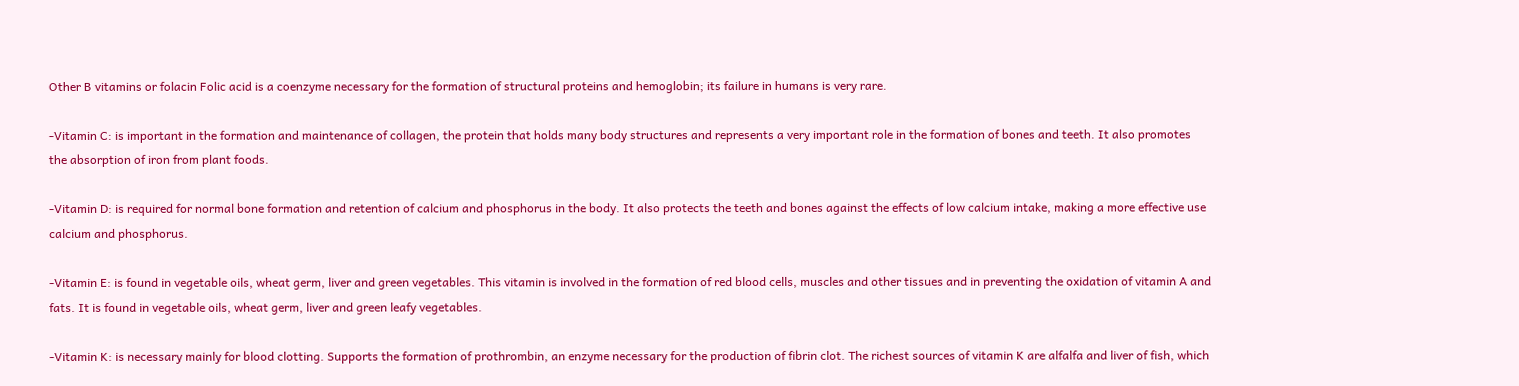Other B vitamins or folacin Folic acid is a coenzyme necessary for the formation of structural proteins and hemoglobin; its failure in humans is very rare.

-Vitamin C: is important in the formation and maintenance of collagen, the protein that holds many body structures and represents a very important role in the formation of bones and teeth. It also promotes the absorption of iron from plant foods.

-Vitamin D: is required for normal bone formation and retention of calcium and phosphorus in the body. It also protects the teeth and bones against the effects of low calcium intake, making a more effective use calcium and phosphorus.

-Vitamin E: is found in vegetable oils, wheat germ, liver and green vegetables. This vitamin is involved in the formation of red blood cells, muscles and other tissues and in preventing the oxidation of vitamin A and fats. It is found in vegetable oils, wheat germ, liver and green leafy vegetables.

-Vitamin K: is necessary mainly for blood clotting. Supports the formation of prothrombin, an enzyme necessary for the production of fibrin clot. The richest sources of vitamin K are alfalfa and liver of fish, which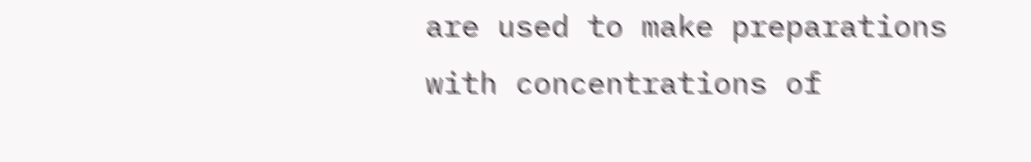are used to make preparations with concentrations of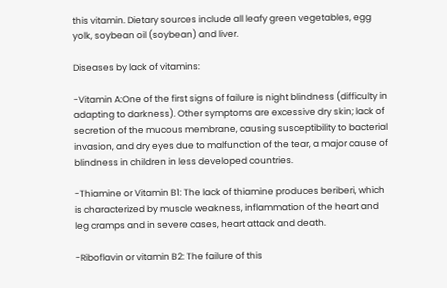this vitamin. Dietary sources include all leafy green vegetables, egg yolk, soybean oil (soybean) and liver.

Diseases by lack of vitamins:

-Vitamin A:One of the first signs of failure is night blindness (difficulty in adapting to darkness). Other symptoms are excessive dry skin; lack of secretion of the mucous membrane, causing susceptibility to bacterial invasion, and dry eyes due to malfunction of the tear, a major cause of blindness in children in less developed countries.

-Thiamine or Vitamin B1: The lack of thiamine produces beriberi, which is characterized by muscle weakness, inflammation of the heart and leg cramps and in severe cases, heart attack and death.

-Riboflavin or vitamin B2: The failure of this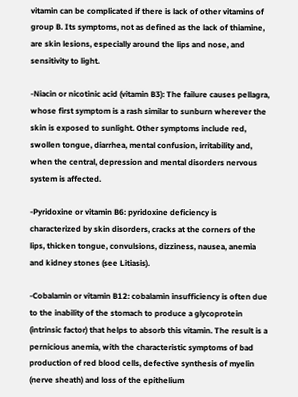vitamin can be complicated if there is lack of other vitamins of group B. Its symptoms, not as defined as the lack of thiamine, are skin lesions, especially around the lips and nose, and sensitivity to light.

-Niacin or nicotinic acid (vitamin B3): The failure causes pellagra, whose first symptom is a rash similar to sunburn wherever the skin is exposed to sunlight. Other symptoms include red, swollen tongue, diarrhea, mental confusion, irritability and, when the central, depression and mental disorders nervous system is affected.

-Pyridoxine or vitamin B6: pyridoxine deficiency is characterized by skin disorders, cracks at the corners of the lips, thicken tongue, convulsions, dizziness, nausea, anemia and kidney stones (see Litiasis).

-Cobalamin or vitamin B12: cobalamin insufficiency is often due to the inability of the stomach to produce a glycoprotein (intrinsic factor) that helps to absorb this vitamin. The result is a pernicious anemia, with the characteristic symptoms of bad production of red blood cells, defective synthesis of myelin (nerve sheath) and loss of the epithelium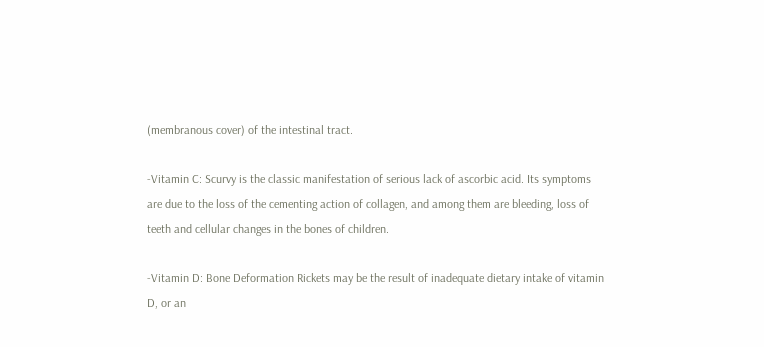(membranous cover) of the intestinal tract.

-Vitamin C: Scurvy is the classic manifestation of serious lack of ascorbic acid. Its symptoms are due to the loss of the cementing action of collagen, and among them are bleeding, loss of teeth and cellular changes in the bones of children.

-Vitamin D: Bone Deformation Rickets may be the result of inadequate dietary intake of vitamin D, or an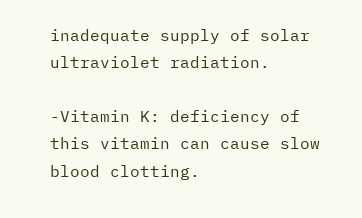inadequate supply of solar ultraviolet radiation.

-Vitamin K: deficiency of this vitamin can cause slow blood clotting.